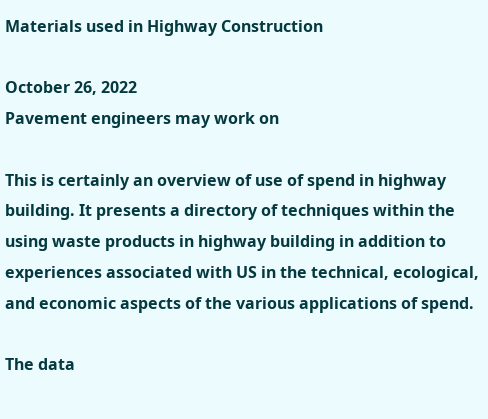Materials used in Highway Construction

October 26, 2022
Pavement engineers may work on

This is certainly an overview of use of spend in highway building. It presents a directory of techniques within the using waste products in highway building in addition to experiences associated with US in the technical, ecological, and economic aspects of the various applications of spend.

The data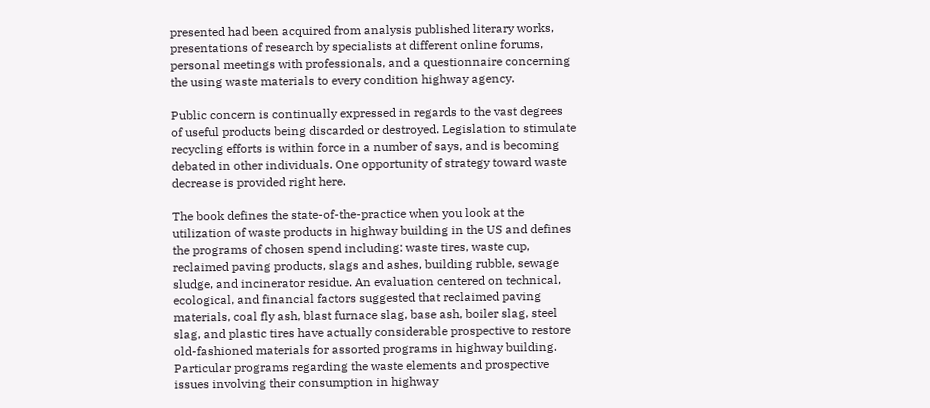presented had been acquired from analysis published literary works, presentations of research by specialists at different online forums, personal meetings with professionals, and a questionnaire concerning the using waste materials to every condition highway agency.

Public concern is continually expressed in regards to the vast degrees of useful products being discarded or destroyed. Legislation to stimulate recycling efforts is within force in a number of says, and is becoming debated in other individuals. One opportunity of strategy toward waste decrease is provided right here.

The book defines the state-of-the-practice when you look at the utilization of waste products in highway building in the US and defines the programs of chosen spend including: waste tires, waste cup, reclaimed paving products, slags and ashes, building rubble, sewage sludge, and incinerator residue. An evaluation centered on technical, ecological, and financial factors suggested that reclaimed paving materials, coal fly ash, blast furnace slag, base ash, boiler slag, steel slag, and plastic tires have actually considerable prospective to restore old-fashioned materials for assorted programs in highway building. Particular programs regarding the waste elements and prospective issues involving their consumption in highway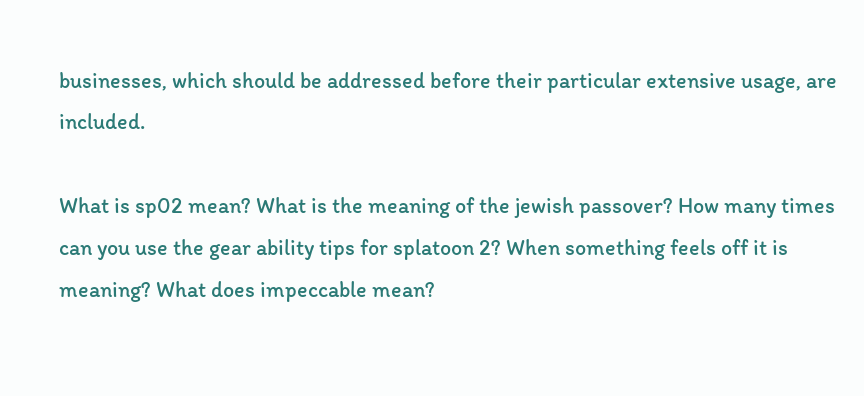businesses, which should be addressed before their particular extensive usage, are included.

What is sp02 mean? What is the meaning of the jewish passover? How many times can you use the gear ability tips for splatoon 2? When something feels off it is meaning? What does impeccable mean?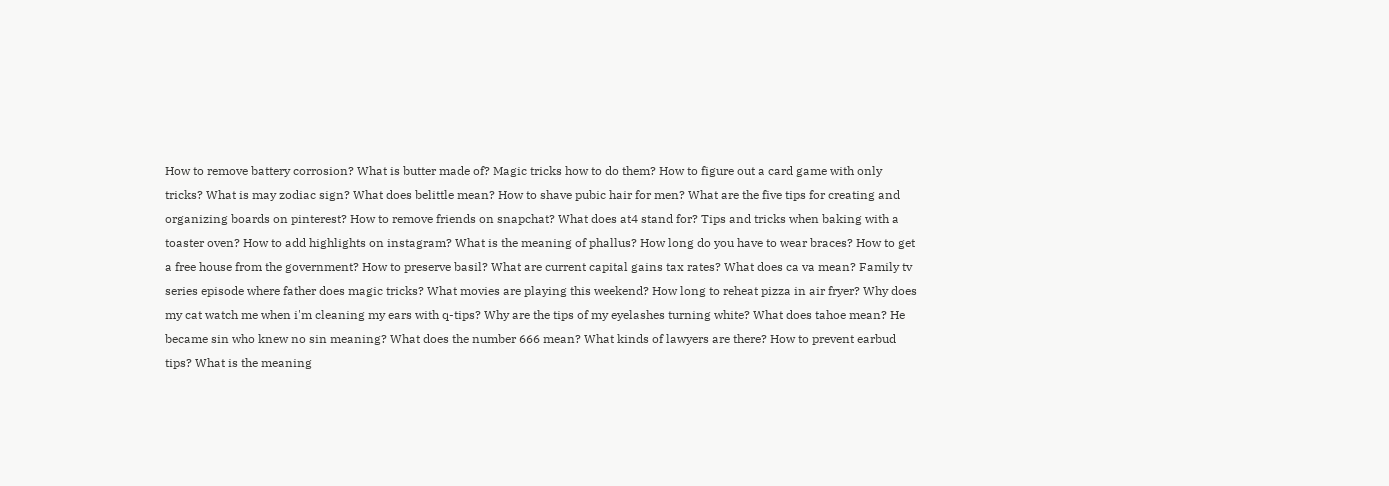How to remove battery corrosion? What is butter made of? Magic tricks how to do them? How to figure out a card game with only tricks? What is may zodiac sign? What does belittle mean? How to shave pubic hair for men? What are the five tips for creating and organizing boards on pinterest? How to remove friends on snapchat? What does at4 stand for? Tips and tricks when baking with a toaster oven? How to add highlights on instagram? What is the meaning of phallus? How long do you have to wear braces? How to get a free house from the government? How to preserve basil? What are current capital gains tax rates? What does ca va mean? Family tv series episode where father does magic tricks? What movies are playing this weekend? How long to reheat pizza in air fryer? Why does my cat watch me when i'm cleaning my ears with q-tips? Why are the tips of my eyelashes turning white? What does tahoe mean? He became sin who knew no sin meaning? What does the number 666 mean? What kinds of lawyers are there? How to prevent earbud tips? What is the meaning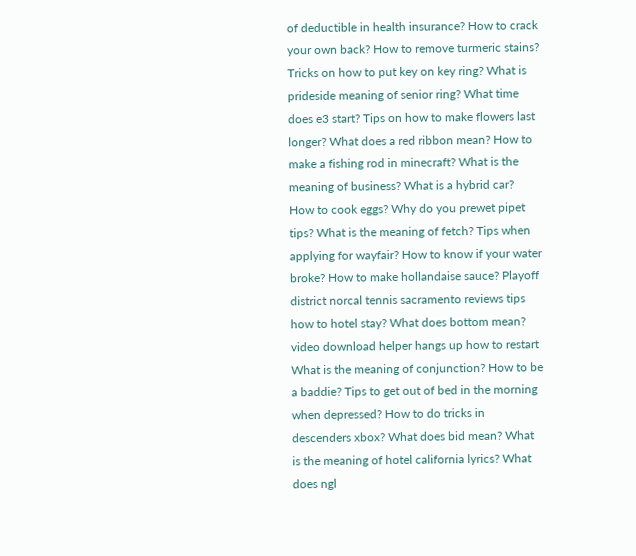of deductible in health insurance? How to crack your own back? How to remove turmeric stains? Tricks on how to put key on key ring? What is prideside meaning of senior ring? What time does e3 start? Tips on how to make flowers last longer? What does a red ribbon mean? How to make a fishing rod in minecraft? What is the meaning of business? What is a hybrid car? How to cook eggs? Why do you prewet pipet tips? What is the meaning of fetch? Tips when applying for wayfair? How to know if your water broke? How to make hollandaise sauce? Playoff district norcal tennis sacramento reviews tips how to hotel stay? What does bottom mean? video download helper hangs up how to restart What is the meaning of conjunction? How to be a baddie? Tips to get out of bed in the morning when depressed? How to do tricks in descenders xbox? What does bid mean? What is the meaning of hotel california lyrics? What does ngl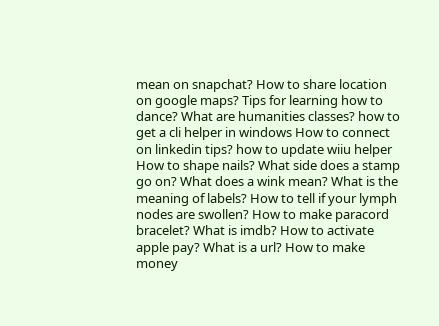mean on snapchat? How to share location on google maps? Tips for learning how to dance? What are humanities classes? how to get a cli helper in windows How to connect on linkedin tips? how to update wiiu helper How to shape nails? What side does a stamp go on? What does a wink mean? What is the meaning of labels? How to tell if your lymph nodes are swollen? How to make paracord bracelet? What is imdb? How to activate apple pay? What is a url? How to make money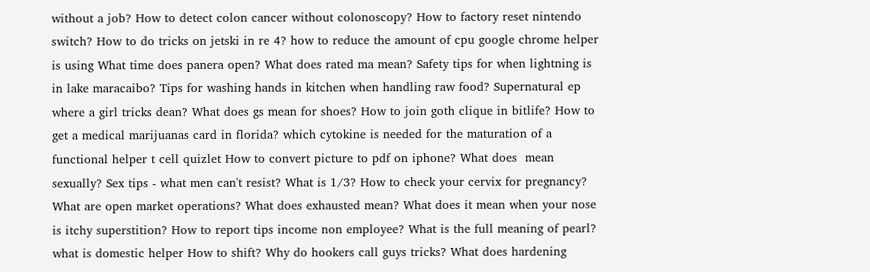without a job? How to detect colon cancer without colonoscopy? How to factory reset nintendo switch? How to do tricks on jetski in re 4? how to reduce the amount of cpu google chrome helper is using What time does panera open? What does rated ma mean? Safety tips for when lightning is in lake maracaibo? Tips for washing hands in kitchen when handling raw food? Supernatural ep where a girl tricks dean? What does gs mean for shoes? How to join goth clique in bitlife? How to get a medical marijuanas card in florida? which cytokine is needed for the maturation of a functional helper t cell quizlet How to convert picture to pdf on iphone? What does  mean sexually? Sex tips - what men can't resist? What is 1/3? How to check your cervix for pregnancy? What are open market operations? What does exhausted mean? What does it mean when your nose is itchy superstition? How to report tips income non employee? What is the full meaning of pearl? what is domestic helper How to shift? Why do hookers call guys tricks? What does hardening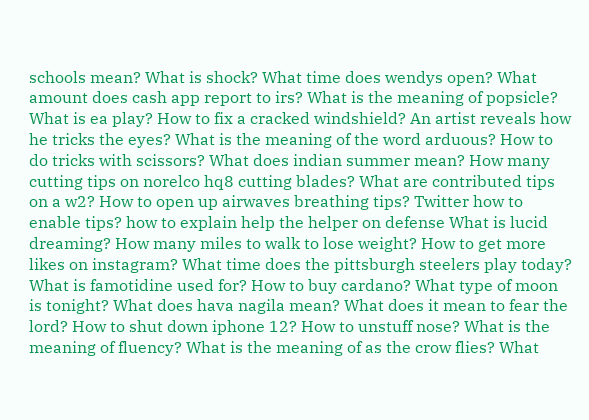schools mean? What is shock? What time does wendys open? What amount does cash app report to irs? What is the meaning of popsicle? What is ea play? How to fix a cracked windshield? An artist reveals how he tricks the eyes? What is the meaning of the word arduous? How to do tricks with scissors? What does indian summer mean? How many cutting tips on norelco hq8 cutting blades? What are contributed tips on a w2? How to open up airwaves breathing tips? Twitter how to enable tips? how to explain help the helper on defense What is lucid dreaming? How many miles to walk to lose weight? How to get more likes on instagram? What time does the pittsburgh steelers play today? What is famotidine used for? How to buy cardano? What type of moon is tonight? What does hava nagila mean? What does it mean to fear the lord? How to shut down iphone 12? How to unstuff nose? What is the meaning of fluency? What is the meaning of as the crow flies? What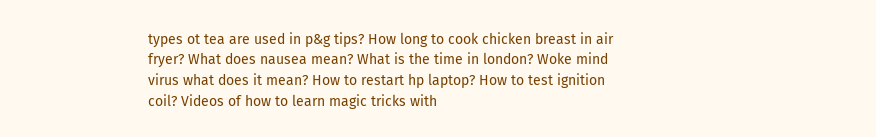types ot tea are used in p&g tips? How long to cook chicken breast in air fryer? What does nausea mean? What is the time in london? Woke mind virus what does it mean? How to restart hp laptop? How to test ignition coil? Videos of how to learn magic tricks with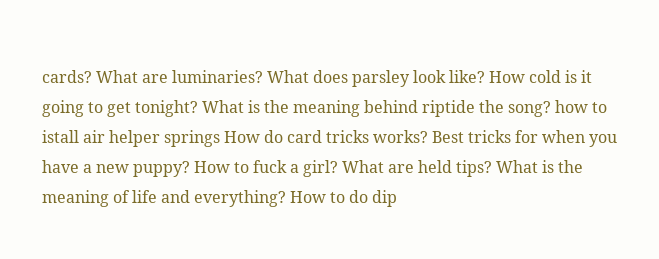cards? What are luminaries? What does parsley look like? How cold is it going to get tonight? What is the meaning behind riptide the song? how to istall air helper springs How do card tricks works? Best tricks for when you have a new puppy? How to fuck a girl? What are held tips? What is the meaning of life and everything? How to do dip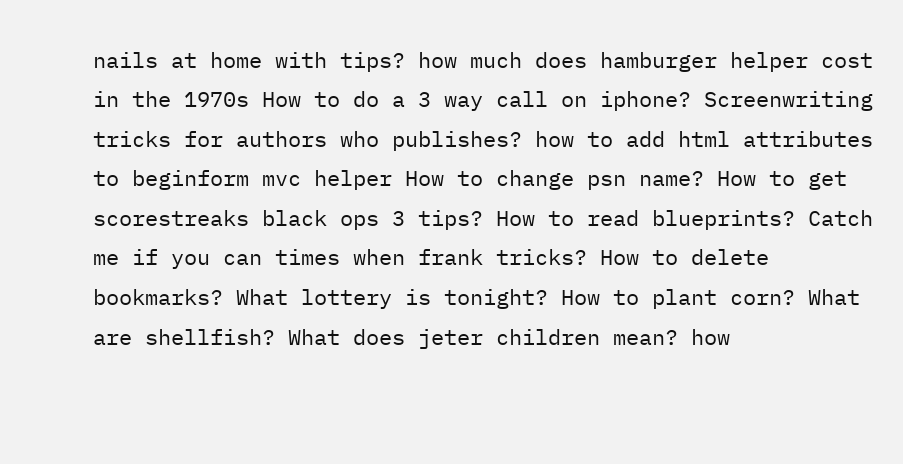nails at home with tips? how much does hamburger helper cost in the 1970s How to do a 3 way call on iphone? Screenwriting tricks for authors who publishes? how to add html attributes to beginform mvc helper How to change psn name? How to get scorestreaks black ops 3 tips? How to read blueprints? Catch me if you can times when frank tricks? How to delete bookmarks? What lottery is tonight? How to plant corn? What are shellfish? What does jeter children mean? how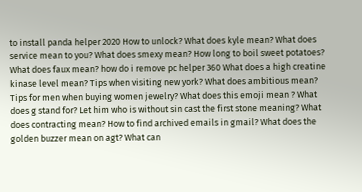to install panda helper 2020 How to unlock? What does kyle mean? What does service mean to you? What does smexy mean? How long to boil sweet potatoes? What does faux mean? how do i remove pc helper 360 What does a high creatine kinase level mean? Tips when visiting new york? What does ambitious mean? Tips for men when buying women jewelry? What does this emoji mean ? What does g stand for? Let him who is without sin cast the first stone meaning? What does contracting mean? How to find archived emails in gmail? What does the golden buzzer mean on agt? What can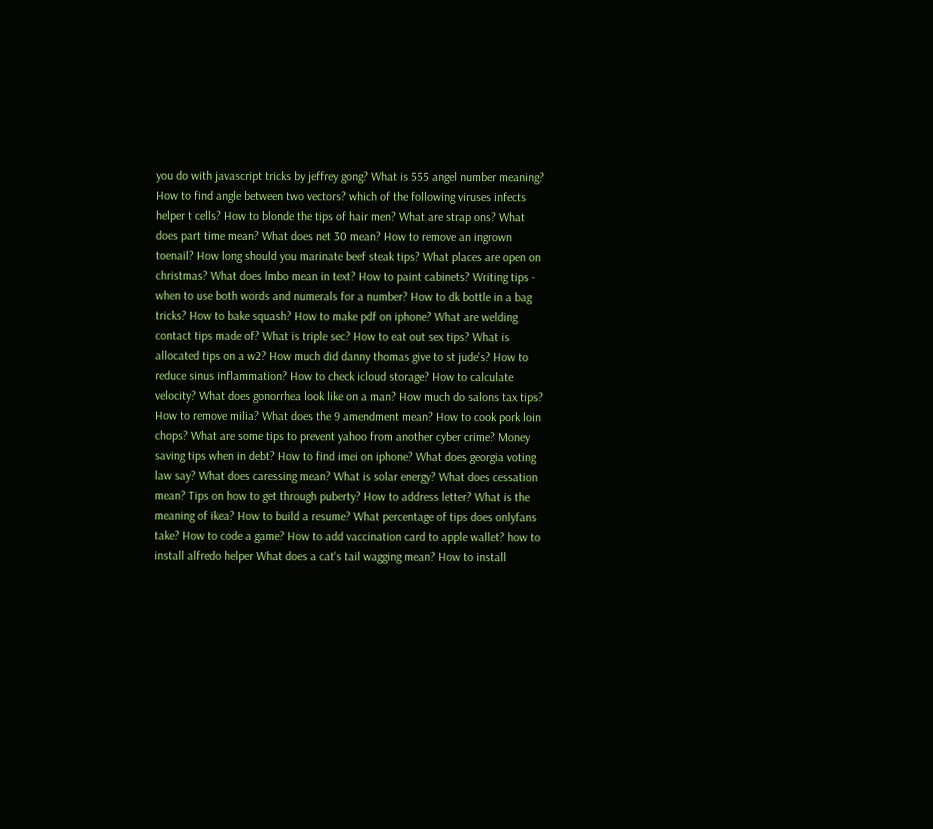you do with javascript tricks by jeffrey gong? What is 555 angel number meaning? How to find angle between two vectors? which of the following viruses infects helper t cells? How to blonde the tips of hair men? What are strap ons? What does part time mean? What does net 30 mean? How to remove an ingrown toenail? How long should you marinate beef steak tips? What places are open on christmas? What does lmbo mean in text? How to paint cabinets? Writing tips - when to use both words and numerals for a number? How to dk bottle in a bag tricks? How to bake squash? How to make pdf on iphone? What are welding contact tips made of? What is triple sec? How to eat out sex tips? What is allocated tips on a w2? How much did danny thomas give to st jude's? How to reduce sinus inflammation? How to check icloud storage? How to calculate velocity? What does gonorrhea look like on a man? How much do salons tax tips? How to remove milia? What does the 9 amendment mean? How to cook pork loin chops? What are some tips to prevent yahoo from another cyber crime? Money saving tips when in debt? How to find imei on iphone? What does georgia voting law say? What does caressing mean? What is solar energy? What does cessation mean? Tips on how to get through puberty? How to address letter? What is the meaning of ikea? How to build a resume? What percentage of tips does onlyfans take? How to code a game? How to add vaccination card to apple wallet? how to install alfredo helper What does a cat's tail wagging mean? How to install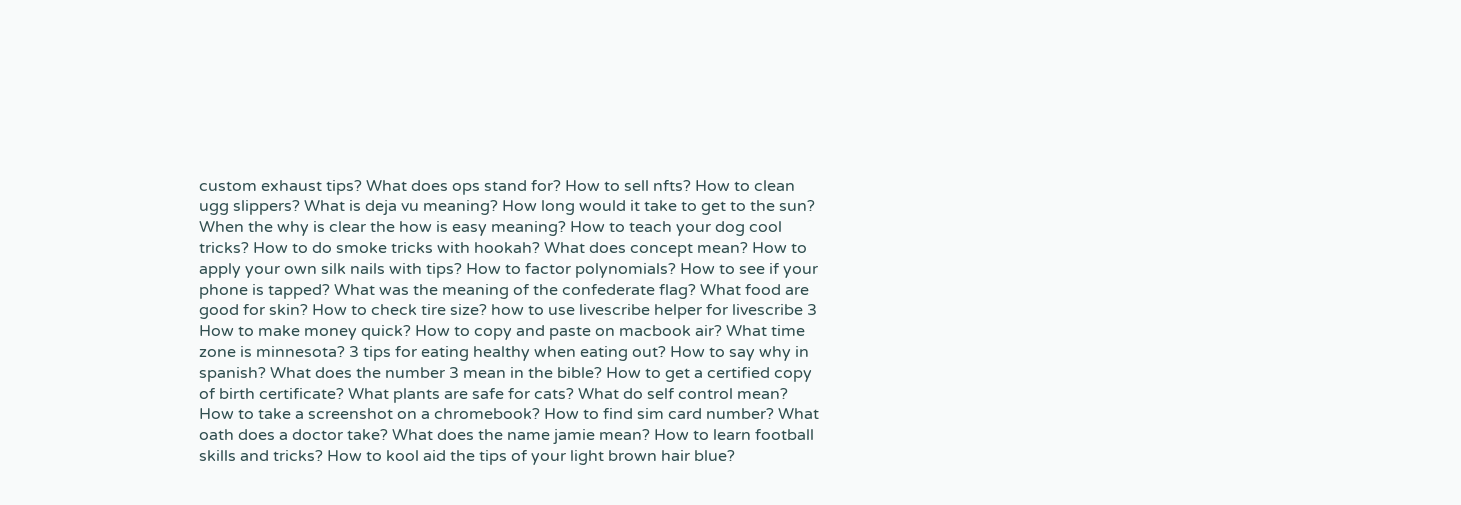custom exhaust tips? What does ops stand for? How to sell nfts? How to clean ugg slippers? What is deja vu meaning? How long would it take to get to the sun? When the why is clear the how is easy meaning? How to teach your dog cool tricks? How to do smoke tricks with hookah? What does concept mean? How to apply your own silk nails with tips? How to factor polynomials? How to see if your phone is tapped? What was the meaning of the confederate flag? What food are good for skin? How to check tire size? how to use livescribe helper for livescribe 3 How to make money quick? How to copy and paste on macbook air? What time zone is minnesota? 3 tips for eating healthy when eating out? How to say why in spanish? What does the number 3 mean in the bible? How to get a certified copy of birth certificate? What plants are safe for cats? What do self control mean? How to take a screenshot on a chromebook? How to find sim card number? What oath does a doctor take? What does the name jamie mean? How to learn football skills and tricks? How to kool aid the tips of your light brown hair blue?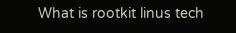What is rootkit linus tech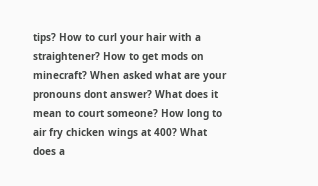tips? How to curl your hair with a straightener? How to get mods on minecraft? When asked what are your pronouns dont answer? What does it mean to court someone? How long to air fry chicken wings at 400? What does a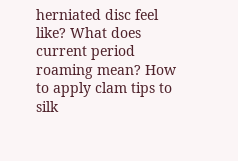herniated disc feel like? What does current period roaming mean? How to apply clam tips to silk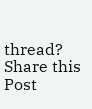thread?
Share this Post